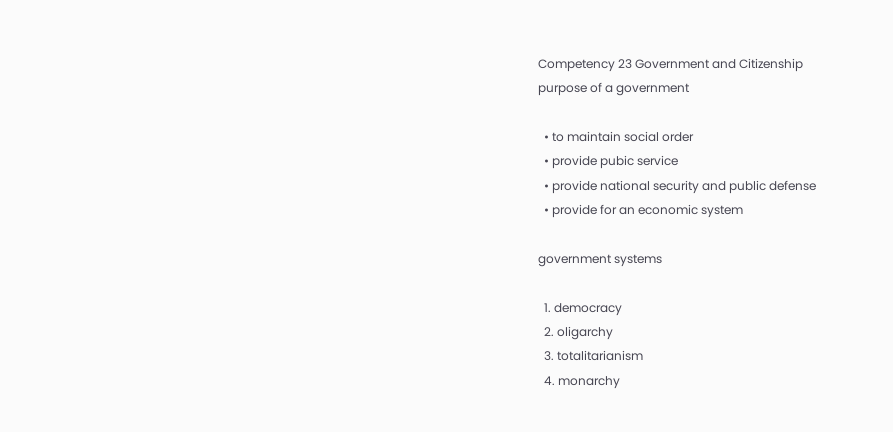Competency 23 Government and Citizenship
purpose of a government

  • to maintain social order
  • provide pubic service
  • provide national security and public defense
  • provide for an economic system

government systems

  1. democracy
  2. oligarchy
  3. totalitarianism
  4. monarchy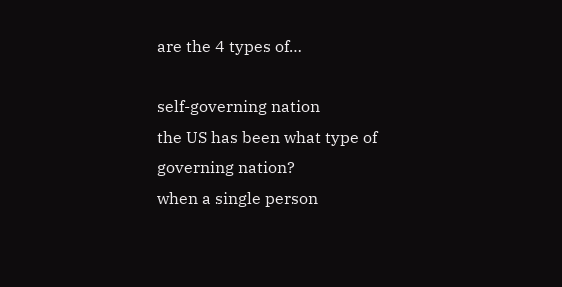are the 4 types of…

self-governing nation
the US has been what type of governing nation?
when a single person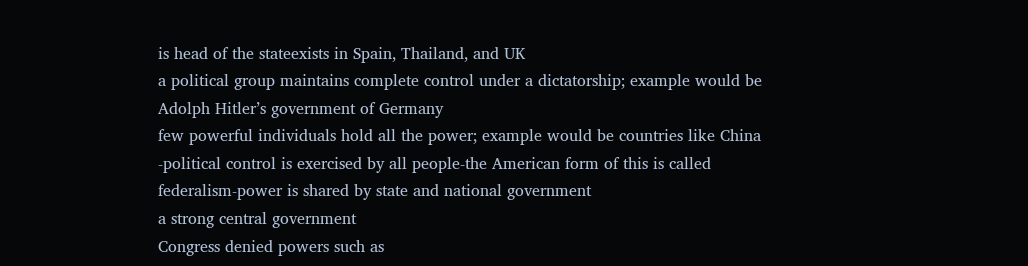is head of the stateexists in Spain, Thailand, and UK
a political group maintains complete control under a dictatorship; example would be Adolph Hitler’s government of Germany
few powerful individuals hold all the power; example would be countries like China
-political control is exercised by all people-the American form of this is called federalism-power is shared by state and national government
a strong central government
Congress denied powers such as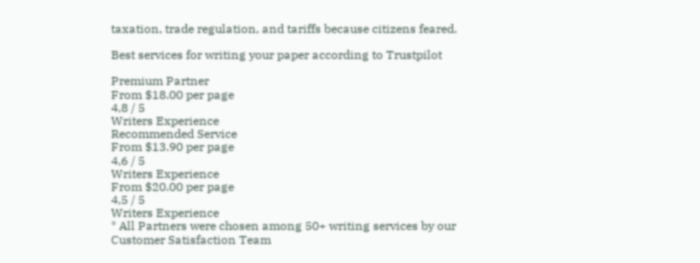taxation, trade regulation, and tariffs because citizens feared.

Best services for writing your paper according to Trustpilot

Premium Partner
From $18.00 per page
4,8 / 5
Writers Experience
Recommended Service
From $13.90 per page
4,6 / 5
Writers Experience
From $20.00 per page
4,5 / 5
Writers Experience
* All Partners were chosen among 50+ writing services by our Customer Satisfaction Team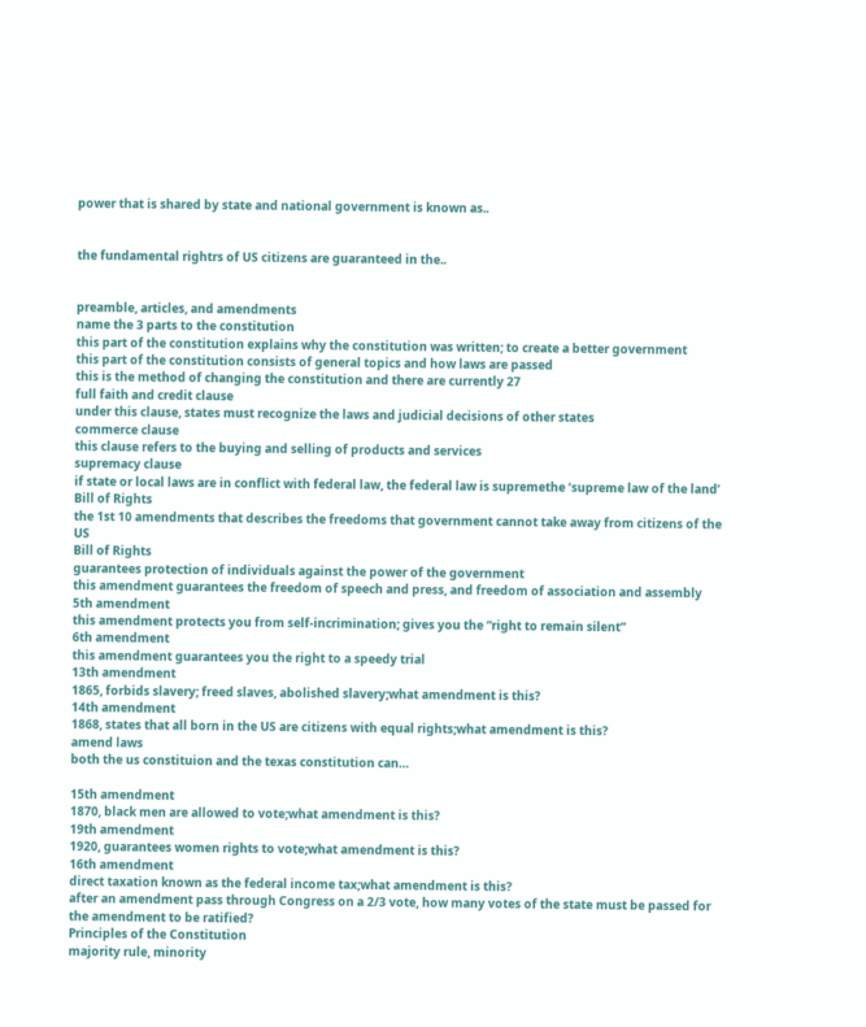power that is shared by state and national government is known as..


the fundamental rightrs of US citizens are guaranteed in the..


preamble, articles, and amendments
name the 3 parts to the constitution
this part of the constitution explains why the constitution was written; to create a better government
this part of the constitution consists of general topics and how laws are passed
this is the method of changing the constitution and there are currently 27
full faith and credit clause
under this clause, states must recognize the laws and judicial decisions of other states
commerce clause
this clause refers to the buying and selling of products and services
supremacy clause
if state or local laws are in conflict with federal law, the federal law is supremethe ‘supreme law of the land’
Bill of Rights
the 1st 10 amendments that describes the freedoms that government cannot take away from citizens of the US
Bill of Rights
guarantees protection of individuals against the power of the government
this amendment guarantees the freedom of speech and press, and freedom of association and assembly
5th amendment
this amendment protects you from self-incrimination; gives you the “right to remain silent”
6th amendment
this amendment guarantees you the right to a speedy trial
13th amendment
1865, forbids slavery; freed slaves, abolished slavery;what amendment is this?
14th amendment
1868, states that all born in the US are citizens with equal rights;what amendment is this?
amend laws
both the us constituion and the texas constitution can…

15th amendment
1870, black men are allowed to vote;what amendment is this?
19th amendment
1920, guarantees women rights to vote;what amendment is this?
16th amendment
direct taxation known as the federal income tax;what amendment is this?
after an amendment pass through Congress on a 2/3 vote, how many votes of the state must be passed for the amendment to be ratified?
Principles of the Constitution
majority rule, minority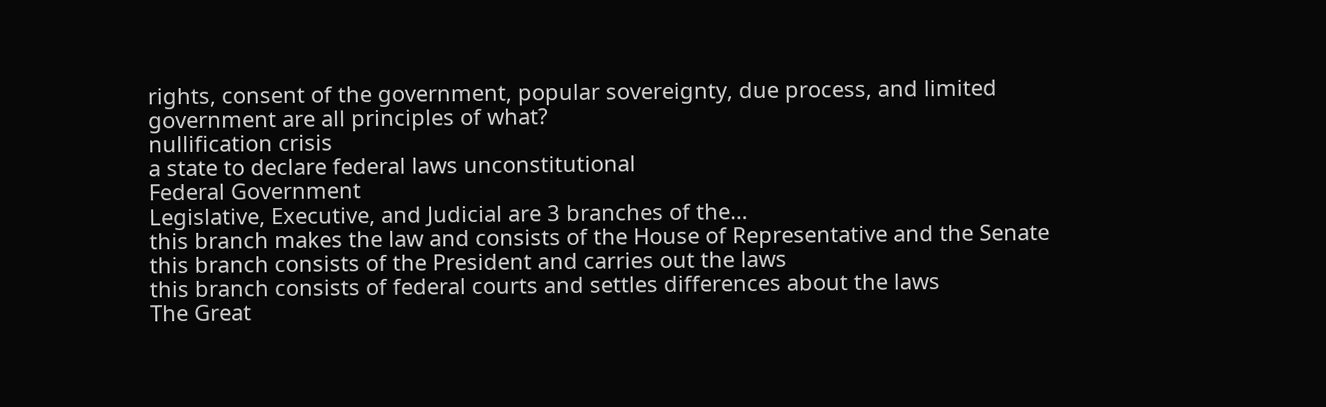rights, consent of the government, popular sovereignty, due process, and limited government are all principles of what?
nullification crisis
a state to declare federal laws unconstitutional
Federal Government
Legislative, Executive, and Judicial are 3 branches of the…
this branch makes the law and consists of the House of Representative and the Senate
this branch consists of the President and carries out the laws
this branch consists of federal courts and settles differences about the laws
The Great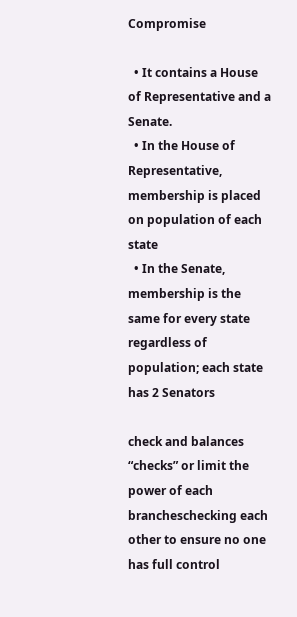Compromise

  • It contains a House of Representative and a Senate.
  • In the House of Representative, membership is placed on population of each state
  • In the Senate, membership is the same for every state regardless of population; each state has 2 Senators

check and balances
“checks” or limit the power of each brancheschecking each other to ensure no one has full control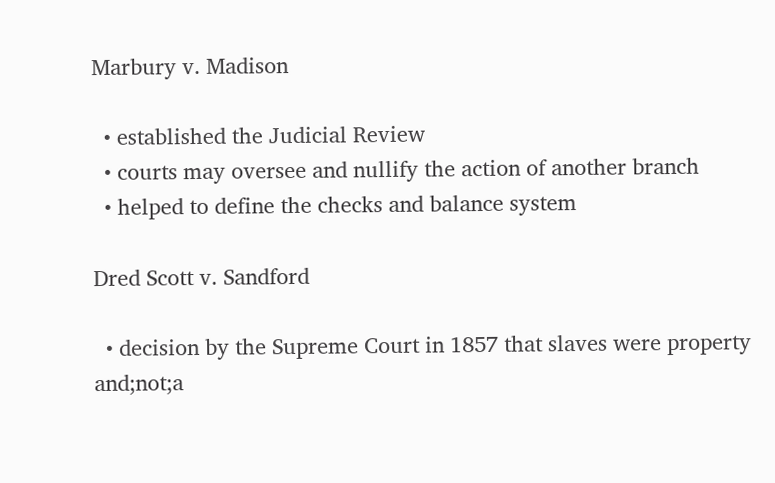Marbury v. Madison

  • established the Judicial Review
  • courts may oversee and nullify the action of another branch
  • helped to define the checks and balance system

Dred Scott v. Sandford

  • decision by the Supreme Court in 1857 that slaves were property and;not;a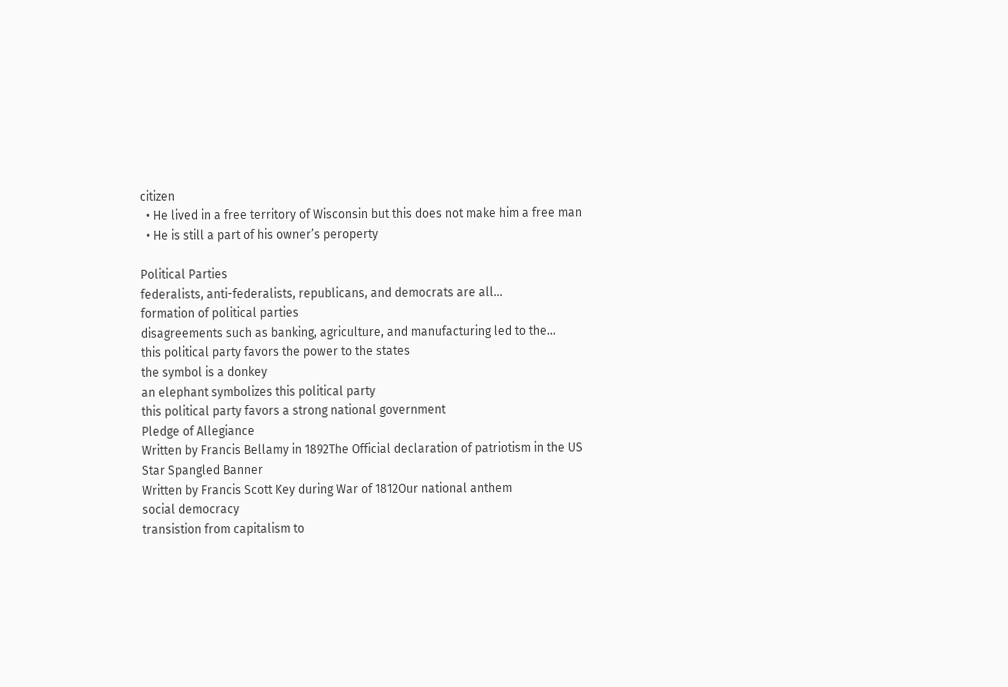citizen
  • He lived in a free territory of Wisconsin but this does not make him a free man
  • He is still a part of his owner’s peroperty

Political Parties
federalists, anti-federalists, republicans, and democrats are all…
formation of political parties
disagreements such as banking, agriculture, and manufacturing led to the…
this political party favors the power to the states
the symbol is a donkey
an elephant symbolizes this political party
this political party favors a strong national government
Pledge of Allegiance
Written by Francis Bellamy in 1892The Official declaration of patriotism in the US
Star Spangled Banner
Written by Francis Scott Key during War of 1812Our national anthem
social democracy
transistion from capitalism to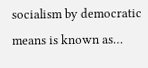socialism by democratic means is known as…